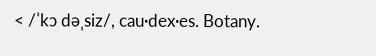< /ˈkɔ dəˌsiz/, cau·dex·es. Botany.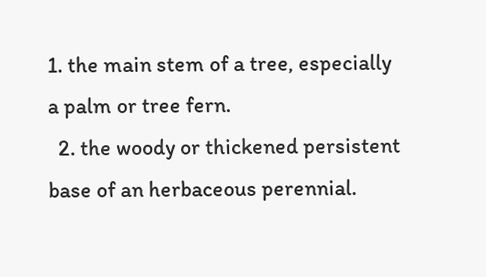1. the main stem of a tree, especially a palm or tree fern.
  2. the woody or thickened persistent base of an herbaceous perennial.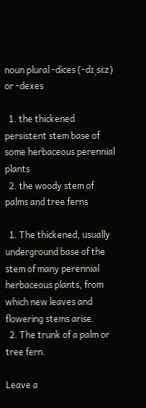noun plural -dices (-dɪˌsiːz) or -dexes

  1. the thickened persistent stem base of some herbaceous perennial plants
  2. the woody stem of palms and tree ferns

  1. The thickened, usually underground base of the stem of many perennial herbaceous plants, from which new leaves and flowering stems arise.
  2. The trunk of a palm or tree fern.

Leave a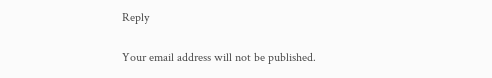Reply

Your email address will not be published.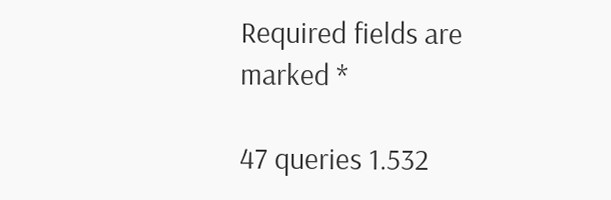Required fields are marked *

47 queries 1.532